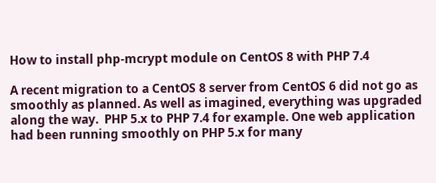How to install php-mcrypt module on CentOS 8 with PHP 7.4

A recent migration to a CentOS 8 server from CentOS 6 did not go as smoothly as planned. As well as imagined, everything was upgraded along the way.  PHP 5.x to PHP 7.4 for example. One web application had been running smoothly on PHP 5.x for many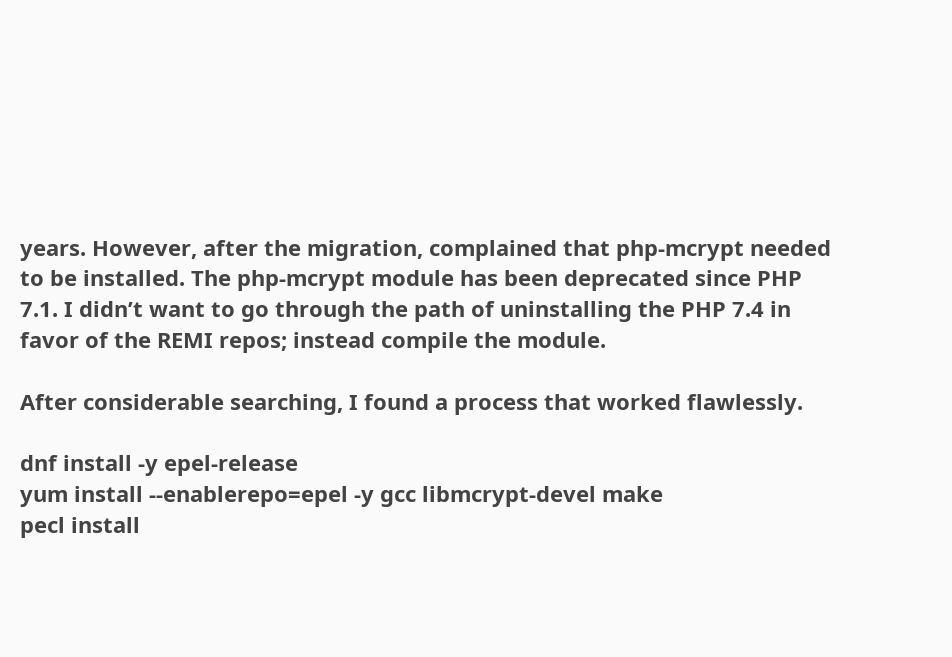years. However, after the migration, complained that php-mcrypt needed to be installed. The php-mcrypt module has been deprecated since PHP 7.1. I didn’t want to go through the path of uninstalling the PHP 7.4 in favor of the REMI repos; instead compile the module.

After considerable searching, I found a process that worked flawlessly.

dnf install -y epel-release
yum install --enablerepo=epel -y gcc libmcrypt-devel make
pecl install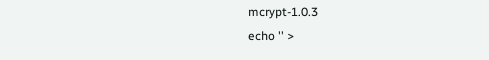mcrypt-1.0.3
echo '' >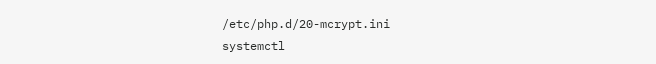/etc/php.d/20-mcrypt.ini
systemctl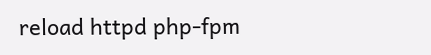reload httpd php-fpm